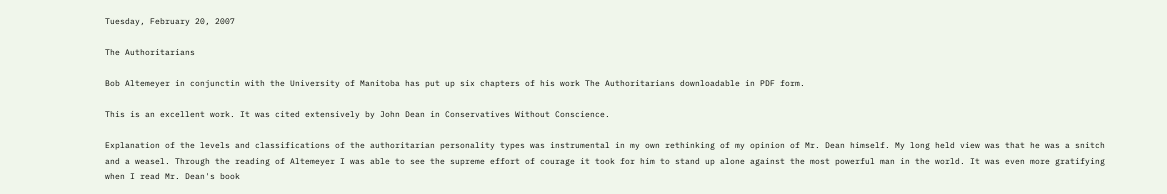Tuesday, February 20, 2007

The Authoritarians

Bob Altemeyer in conjunctin with the University of Manitoba has put up six chapters of his work The Authoritarians downloadable in PDF form.

This is an excellent work. It was cited extensively by John Dean in Conservatives Without Conscience.

Explanation of the levels and classifications of the authoritarian personality types was instrumental in my own rethinking of my opinion of Mr. Dean himself. My long held view was that he was a snitch and a weasel. Through the reading of Altemeyer I was able to see the supreme effort of courage it took for him to stand up alone against the most powerful man in the world. It was even more gratifying when I read Mr. Dean's book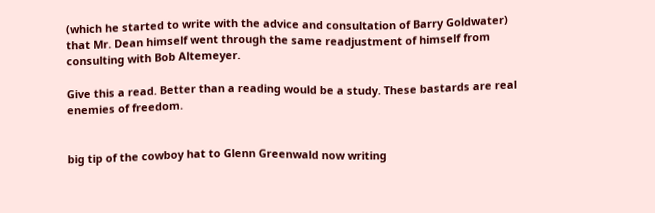(which he started to write with the advice and consultation of Barry Goldwater) that Mr. Dean himself went through the same readjustment of himself from consulting with Bob Altemeyer.

Give this a read. Better than a reading would be a study. These bastards are real enemies of freedom.


big tip of the cowboy hat to Glenn Greenwald now writing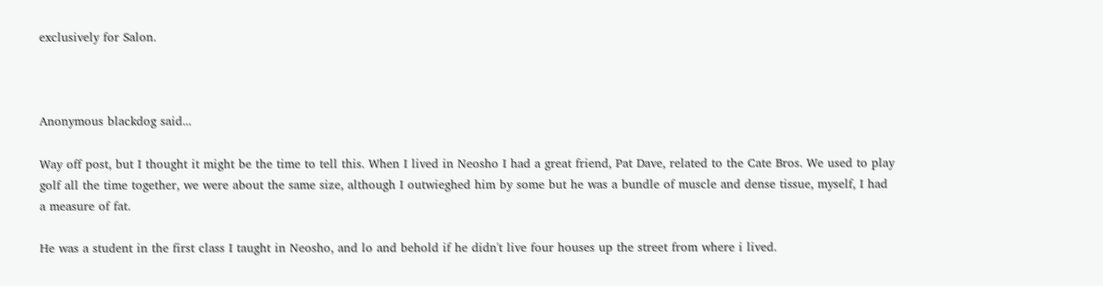exclusively for Salon.



Anonymous blackdog said...

Way off post, but I thought it might be the time to tell this. When I lived in Neosho I had a great friend, Pat Dave, related to the Cate Bros. We used to play golf all the time together, we were about the same size, although I outwieghed him by some but he was a bundle of muscle and dense tissue, myself, I had a measure of fat.

He was a student in the first class I taught in Neosho, and lo and behold if he didn't live four houses up the street from where i lived.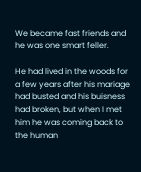We became fast friends and he was one smart feller.

He had lived in the woods for a few years after his mariage had busted and his buisness had broken, but when I met him he was coming back to the human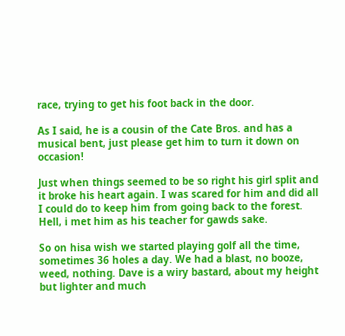race, trying to get his foot back in the door.

As I said, he is a cousin of the Cate Bros. and has a musical bent, just please get him to turn it down on occasion!

Just when things seemed to be so right his girl split and it broke his heart again. I was scared for him and did all I could do to keep him from going back to the forest. Hell, i met him as his teacher for gawds sake.

So on hisa wish we started playing golf all the time, sometimes 36 holes a day. We had a blast, no booze, weed, nothing. Dave is a wiry bastard, about my height but lighter and much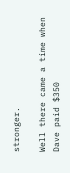stronger.

Well there came a time when Dave paid $350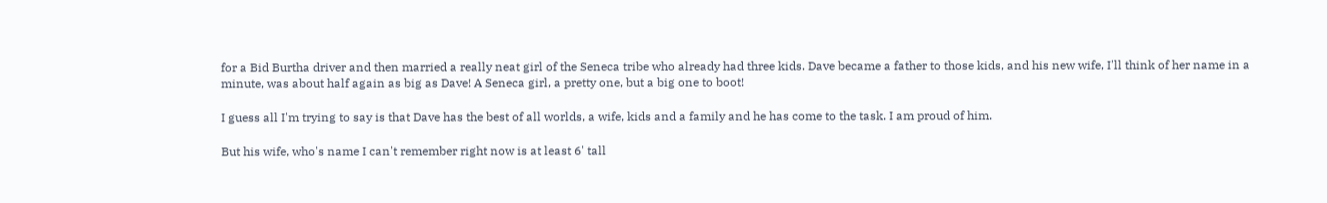for a Bid Burtha driver and then married a really neat girl of the Seneca tribe who already had three kids. Dave became a father to those kids, and his new wife, I'll think of her name in a minute, was about half again as big as Dave! A Seneca girl, a pretty one, but a big one to boot!

I guess all I'm trying to say is that Dave has the best of all worlds, a wife, kids and a family and he has come to the task. I am proud of him.

But his wife, who's name I can't remember right now is at least 6' tall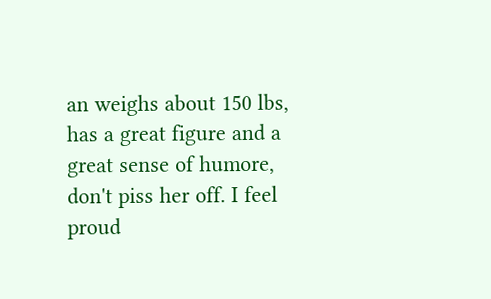an weighs about 150 lbs, has a great figure and a great sense of humore, don't piss her off. I feel proud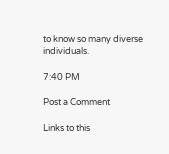to know so many diverse individuals.

7:40 PM

Post a Comment

Links to this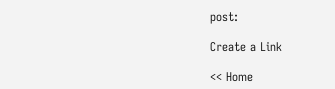post:

Create a Link

<< Home